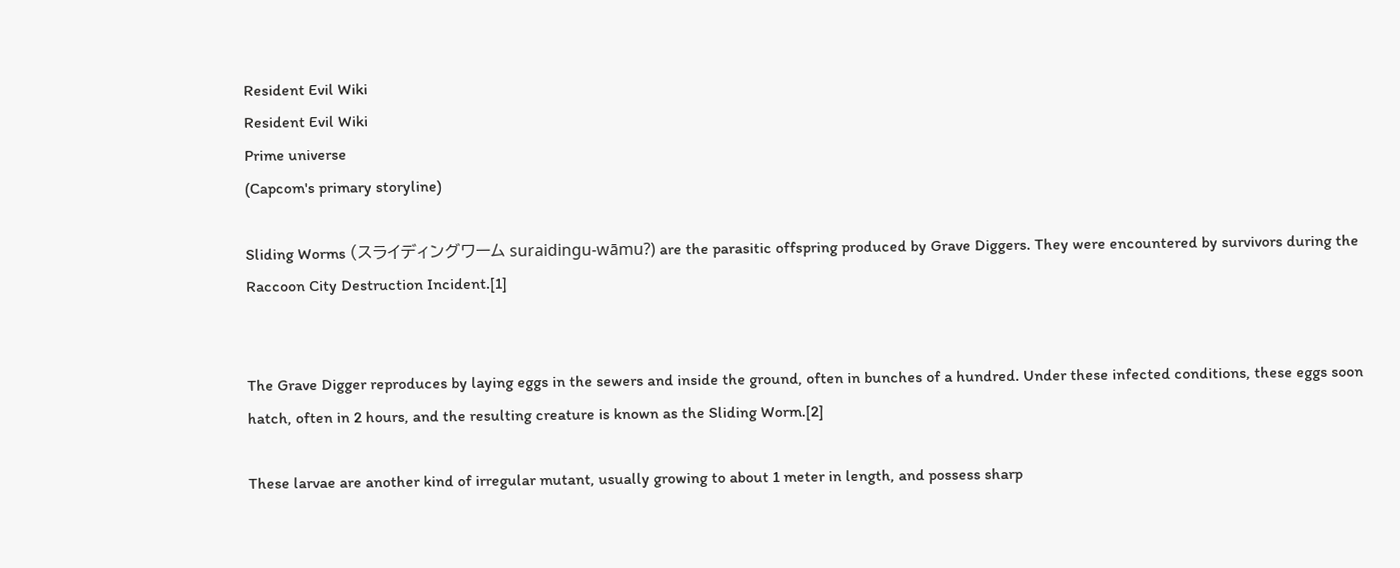Resident Evil Wiki
Resident Evil Wiki
Prime universe
(Capcom's primary storyline)

Sliding Worms (スライディングワーム suraidingu-wāmu?) are the parasitic offspring produced by Grave Diggers. They were encountered by survivors during the Raccoon City Destruction Incident.[1]


The Grave Digger reproduces by laying eggs in the sewers and inside the ground, often in bunches of a hundred. Under these infected conditions, these eggs soon hatch, often in 2 hours, and the resulting creature is known as the Sliding Worm.[2]

These larvae are another kind of irregular mutant, usually growing to about 1 meter in length, and possess sharp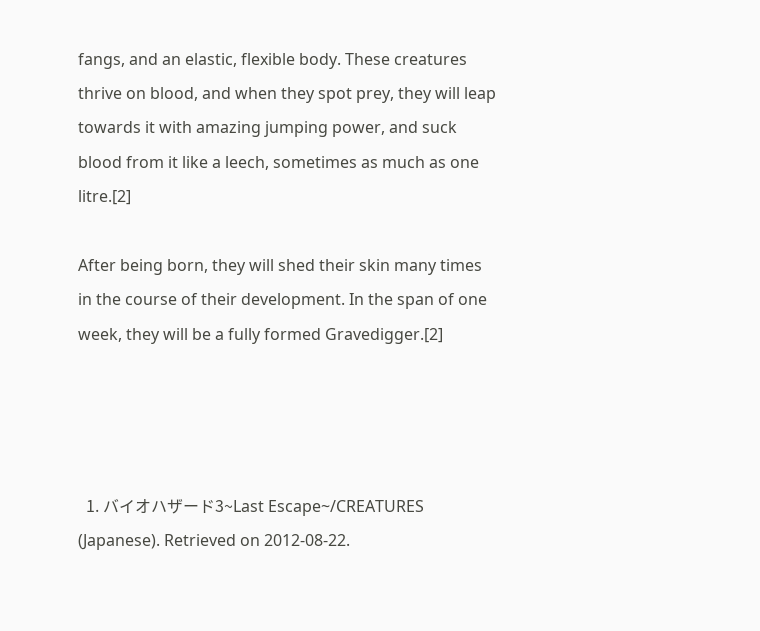fangs, and an elastic, flexible body. These creatures thrive on blood, and when they spot prey, they will leap towards it with amazing jumping power, and suck blood from it like a leech, sometimes as much as one litre.[2]

After being born, they will shed their skin many times in the course of their development. In the span of one week, they will be a fully formed Gravedigger.[2]




  1. バイオハザード3~Last Escape~/CREATURES (Japanese). Retrieved on 2012-08-22.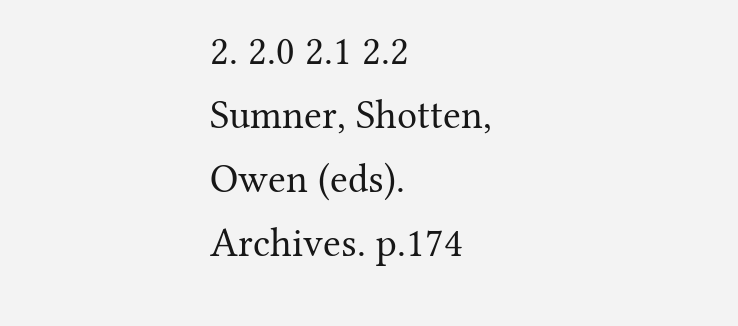2. 2.0 2.1 2.2 Sumner, Shotten, Owen (eds). Archives. p.174